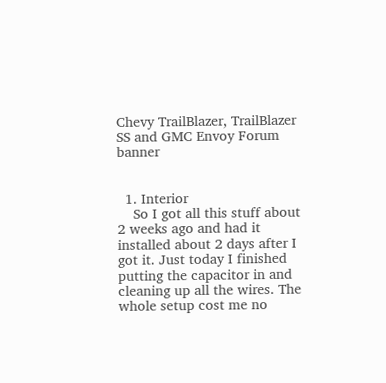Chevy TrailBlazer, TrailBlazer SS and GMC Envoy Forum banner


  1. Interior
    So I got all this stuff about 2 weeks ago and had it installed about 2 days after I got it. Just today I finished putting the capacitor in and cleaning up all the wires. The whole setup cost me no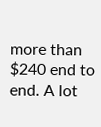more than $240 end to end. A lot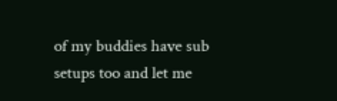of my buddies have sub setups too and let me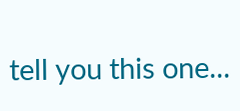tell you this one...